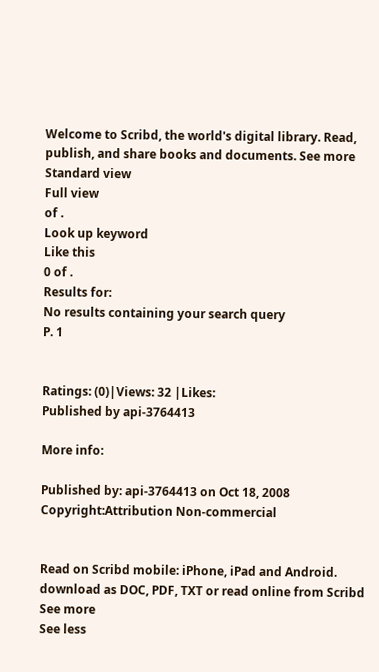Welcome to Scribd, the world's digital library. Read, publish, and share books and documents. See more
Standard view
Full view
of .
Look up keyword
Like this
0 of .
Results for:
No results containing your search query
P. 1


Ratings: (0)|Views: 32 |Likes:
Published by api-3764413

More info:

Published by: api-3764413 on Oct 18, 2008
Copyright:Attribution Non-commercial


Read on Scribd mobile: iPhone, iPad and Android.
download as DOC, PDF, TXT or read online from Scribd
See more
See less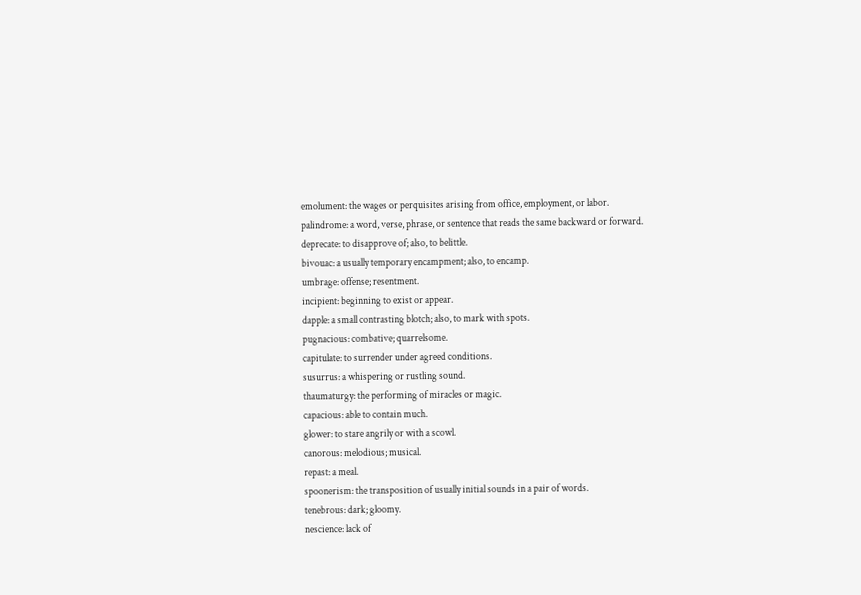emolument: the wages or perquisites arising from office, employment, or labor.
palindrome: a word, verse, phrase, or sentence that reads the same backward or forward.
deprecate: to disapprove of; also, to belittle.
bivouac: a usually temporary encampment; also, to encamp.
umbrage: offense; resentment.
incipient: beginning to exist or appear.
dapple: a small contrasting blotch; also, to mark with spots.
pugnacious: combative; quarrelsome.
capitulate: to surrender under agreed conditions.
susurrus: a whispering or rustling sound.
thaumaturgy: the performing of miracles or magic.
capacious: able to contain much.
glower: to stare angrily or with a scowl.
canorous: melodious; musical.
repast: a meal.
spoonerism: the transposition of usually initial sounds in a pair of words.
tenebrous: dark; gloomy.
nescience: lack of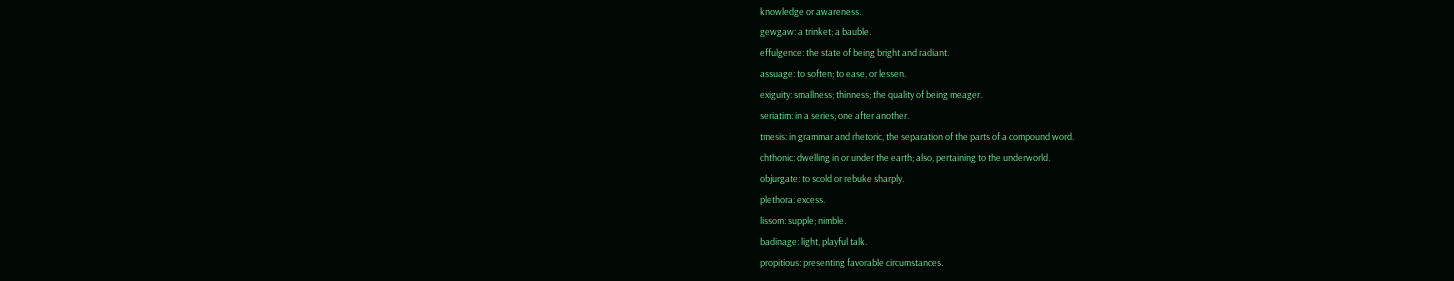knowledge or awareness.
gewgaw: a trinket; a bauble.
effulgence: the state of being bright and radiant.
assuage: to soften; to ease, or lessen.
exiguity: smallness; thinness; the quality of being meager.
seriatim: in a series; one after another.
tmesis: in grammar and rhetoric, the separation of the parts of a compound word.
chthonic: dwelling in or under the earth; also, pertaining to the underworld.
objurgate: to scold or rebuke sharply.
plethora: excess.
lissom: supple; nimble.
badinage: light, playful talk.
propitious: presenting favorable circumstances.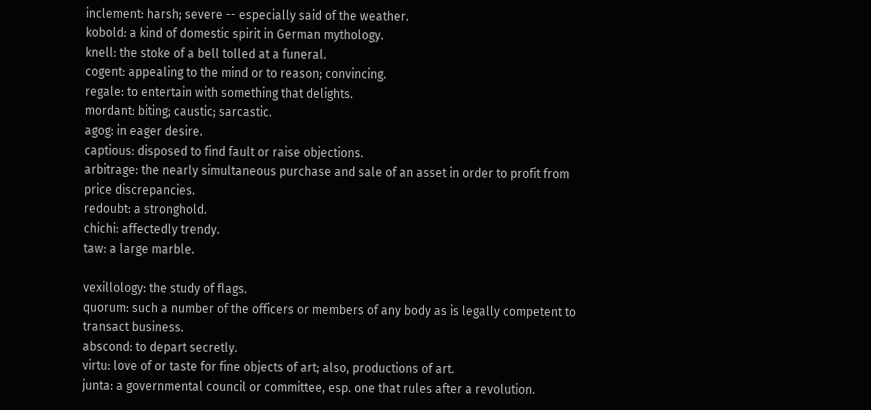inclement: harsh; severe -- especially said of the weather.
kobold: a kind of domestic spirit in German mythology.
knell: the stoke of a bell tolled at a funeral.
cogent: appealing to the mind or to reason; convincing.
regale: to entertain with something that delights.
mordant: biting; caustic; sarcastic.
agog: in eager desire.
captious: disposed to find fault or raise objections.
arbitrage: the nearly simultaneous purchase and sale of an asset in order to profit from
price discrepancies.
redoubt: a stronghold.
chichi: affectedly trendy.
taw: a large marble.

vexillology: the study of flags.
quorum: such a number of the officers or members of any body as is legally competent to
transact business.
abscond: to depart secretly.
virtu: love of or taste for fine objects of art; also, productions of art.
junta: a governmental council or committee, esp. one that rules after a revolution.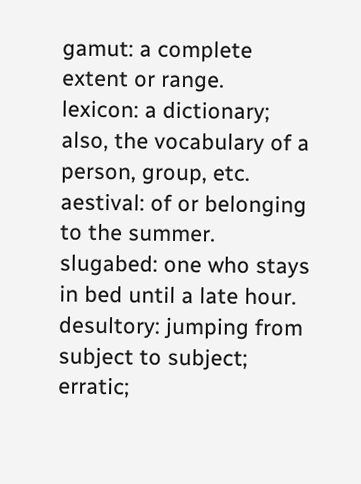gamut: a complete extent or range.
lexicon: a dictionary; also, the vocabulary of a person, group, etc.
aestival: of or belonging to the summer.
slugabed: one who stays in bed until a late hour.
desultory: jumping from subject to subject; erratic;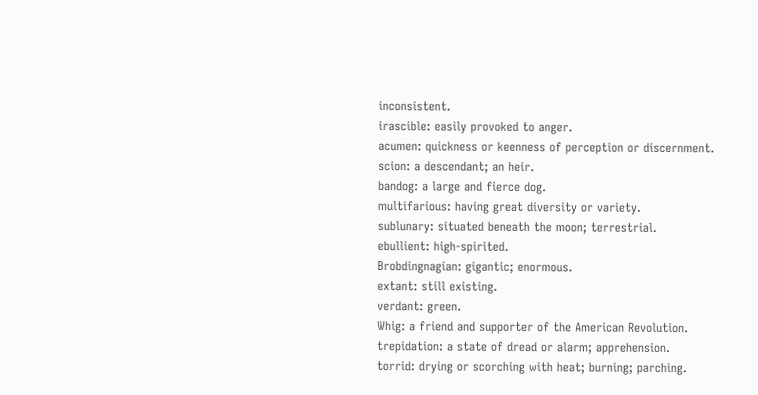inconsistent.
irascible: easily provoked to anger.
acumen: quickness or keenness of perception or discernment.
scion: a descendant; an heir.
bandog: a large and fierce dog.
multifarious: having great diversity or variety.
sublunary: situated beneath the moon; terrestrial.
ebullient: high-spirited.
Brobdingnagian: gigantic; enormous.
extant: still existing.
verdant: green.
Whig: a friend and supporter of the American Revolution.
trepidation: a state of dread or alarm; apprehension.
torrid: drying or scorching with heat; burning; parching.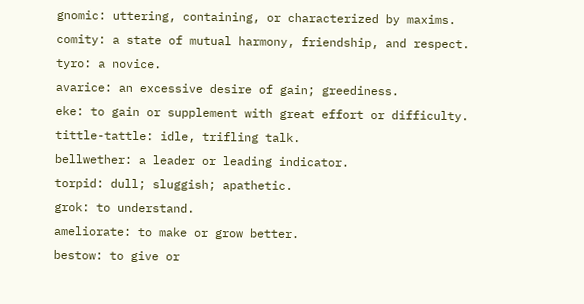gnomic: uttering, containing, or characterized by maxims.
comity: a state of mutual harmony, friendship, and respect.
tyro: a novice.
avarice: an excessive desire of gain; greediness.
eke: to gain or supplement with great effort or difficulty.
tittle-tattle: idle, trifling talk.
bellwether: a leader or leading indicator.
torpid: dull; sluggish; apathetic.
grok: to understand.
ameliorate: to make or grow better.
bestow: to give or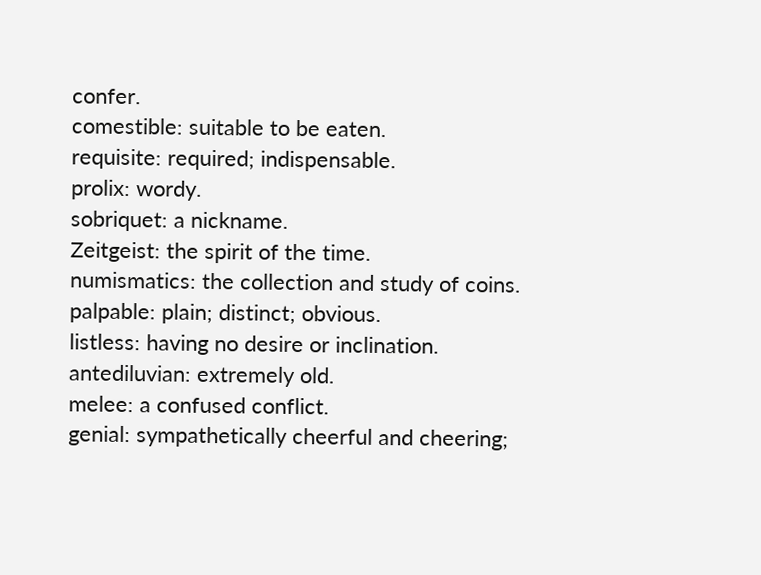confer.
comestible: suitable to be eaten.
requisite: required; indispensable.
prolix: wordy.
sobriquet: a nickname.
Zeitgeist: the spirit of the time.
numismatics: the collection and study of coins.
palpable: plain; distinct; obvious.
listless: having no desire or inclination.
antediluvian: extremely old.
melee: a confused conflict.
genial: sympathetically cheerful and cheering;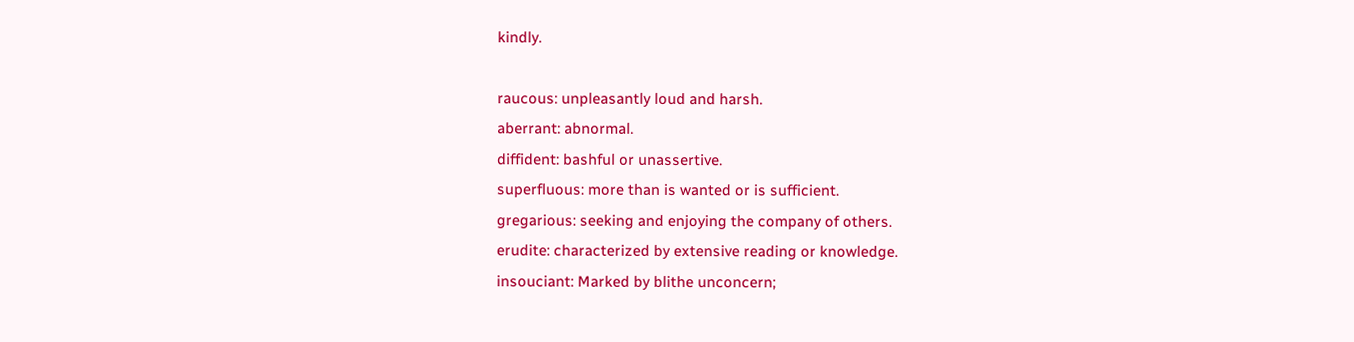kindly.

raucous: unpleasantly loud and harsh.
aberrant: abnormal.
diffident: bashful or unassertive.
superfluous: more than is wanted or is sufficient.
gregarious: seeking and enjoying the company of others.
erudite: characterized by extensive reading or knowledge.
insouciant: Marked by blithe unconcern;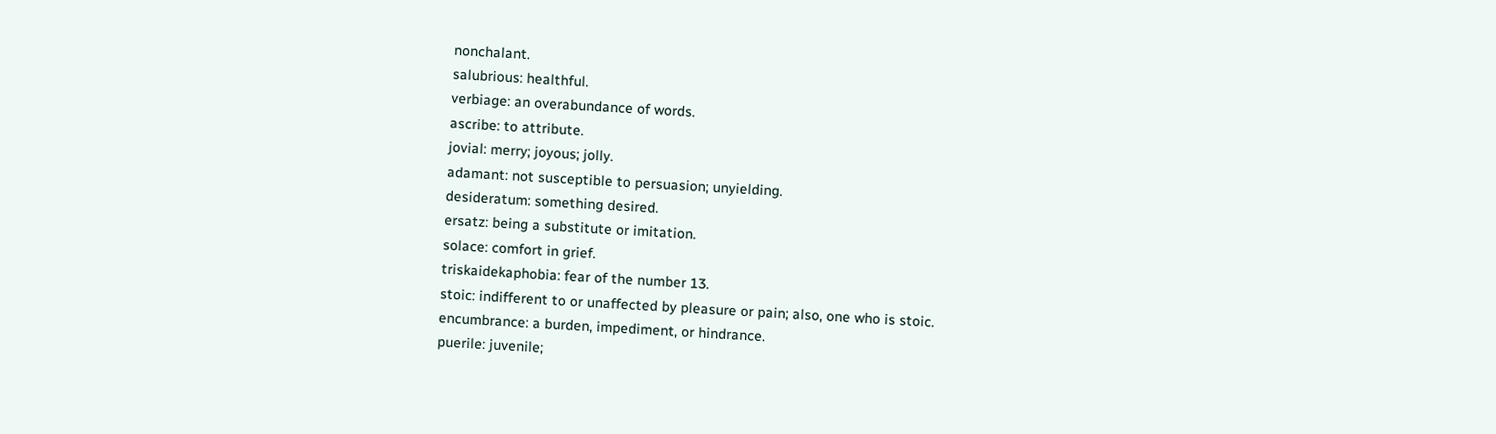nonchalant.
salubrious: healthful.
verbiage: an overabundance of words.
ascribe: to attribute.
jovial: merry; joyous; jolly.
adamant: not susceptible to persuasion; unyielding.
desideratum: something desired.
ersatz: being a substitute or imitation.
solace: comfort in grief.
triskaidekaphobia: fear of the number 13.
stoic: indifferent to or unaffected by pleasure or pain; also, one who is stoic.
encumbrance: a burden, impediment, or hindrance.
puerile: juvenile;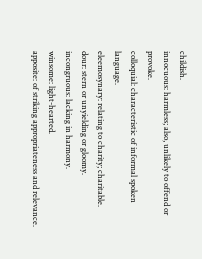childish.
innocuous: harmless; also, unlikely to offend or provoke.
colloquial: characteristic of informal spoken language.
eleemosynary: relating to charity; charitable.
dour: stern or unyielding or gloomy.
incongruous: lacking in harmony.
winsome: light-hearted.
apposite: of striking appropriateness and relevance.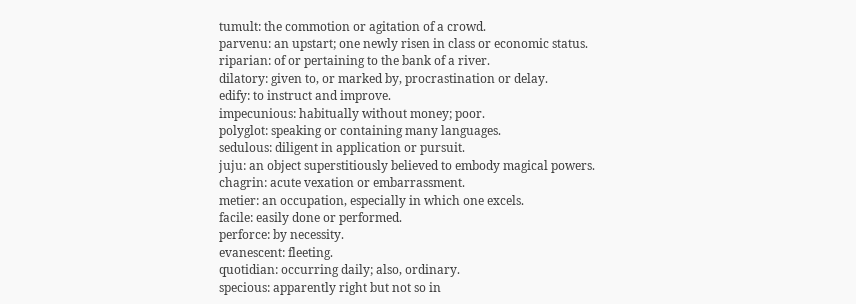tumult: the commotion or agitation of a crowd.
parvenu: an upstart; one newly risen in class or economic status.
riparian: of or pertaining to the bank of a river.
dilatory: given to, or marked by, procrastination or delay.
edify: to instruct and improve.
impecunious: habitually without money; poor.
polyglot: speaking or containing many languages.
sedulous: diligent in application or pursuit.
juju: an object superstitiously believed to embody magical powers.
chagrin: acute vexation or embarrassment.
metier: an occupation, especially in which one excels.
facile: easily done or performed.
perforce: by necessity.
evanescent: fleeting.
quotidian: occurring daily; also, ordinary.
specious: apparently right but not so in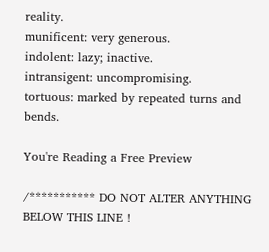reality.
munificent: very generous.
indolent: lazy; inactive.
intransigent: uncompromising.
tortuous: marked by repeated turns and bends.

You're Reading a Free Preview

/*********** DO NOT ALTER ANYTHING BELOW THIS LINE !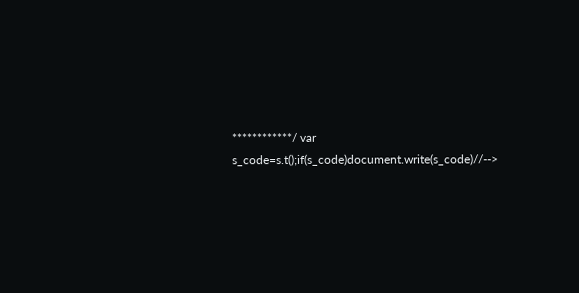************/ var s_code=s.t();if(s_code)document.write(s_code)//-->